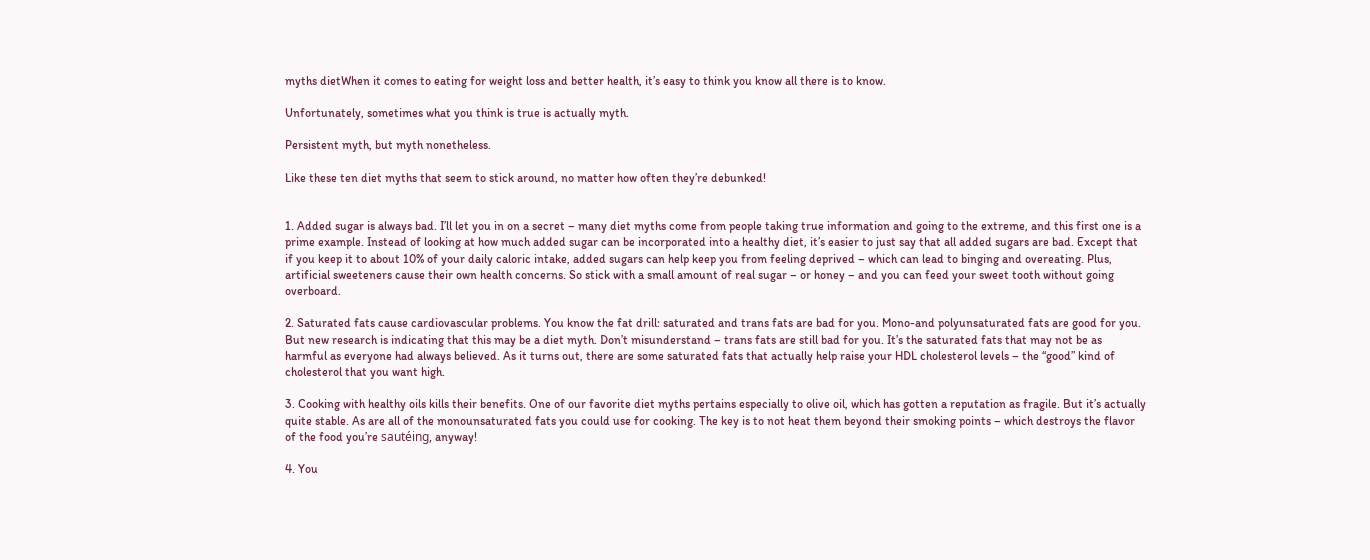myths dietWhen it comes to eating for weight loss and better health, it’s easy to think you know all there is to know.

Unfortunately, sometimes what you think is true is actually myth.

Persistent myth, but myth nonetheless.

Like these ten diet myths that seem to stick around, no matter how often they’re debunked!


1. Added sugar is always bad. I’ll let you in on a secret – many diet myths come from people taking true information and going to the extreme, and this first one is a prime example. Instead of looking at how much added sugar can be incorporated into a healthy diet, it’s easier to just say that all added sugars are bad. Except that if you keep it to about 10% of your daily caloric intake, added sugars can help keep you from feeling deprived – which can lead to binging and overeating. Plus, artificial sweeteners cause their own health concerns. So stick with a small amount of real sugar – or honey – and you can feed your sweet tooth without going overboard.

2. Saturated fats cause cardiovascular problems. You know the fat drill: saturated and trans fats are bad for you. Mono-and polyunsaturated fats are good for you. But new research is indicating that this may be a diet myth. Don’t misunderstand – trans fats are still bad for you. It’s the saturated fats that may not be as harmful as everyone had always believed. As it turns out, there are some saturated fats that actually help raise your HDL cholesterol levels – the “good” kind of cholesterol that you want high.

3. Cooking with healthy oils kills their benefits. One of our favorite diet myths pertains especially to olive oil, which has gotten a reputation as fragile. But it’s actually quite stable. As are all of the monounsaturated fats you could use for cooking. The key is to not heat them beyond their smoking points – which destroys the flavor of the food you’re sautéing, anyway!

4. You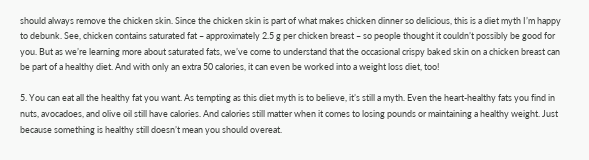should always remove the chicken skin. Since the chicken skin is part of what makes chicken dinner so delicious, this is a diet myth I’m happy to debunk. See, chicken contains saturated fat – approximately 2.5 g per chicken breast – so people thought it couldn’t possibly be good for you. But as we’re learning more about saturated fats, we’ve come to understand that the occasional crispy baked skin on a chicken breast can be part of a healthy diet. And with only an extra 50 calories, it can even be worked into a weight loss diet, too!

5. You can eat all the healthy fat you want. As tempting as this diet myth is to believe, it’s still a myth. Even the heart-healthy fats you find in nuts, avocadoes, and olive oil still have calories. And calories still matter when it comes to losing pounds or maintaining a healthy weight. Just because something is healthy still doesn’t mean you should overeat.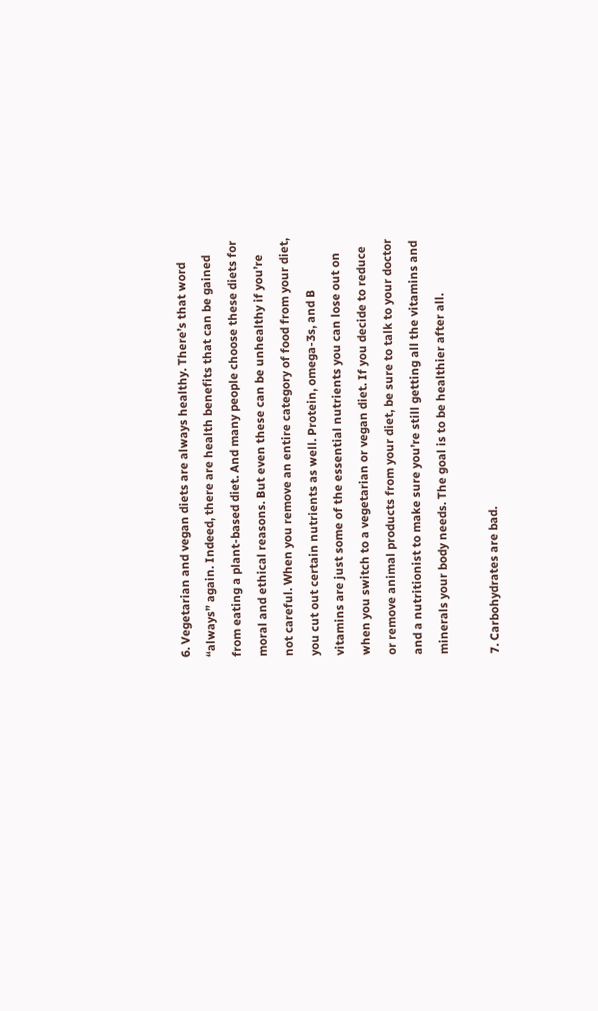6. Vegetarian and vegan diets are always healthy. There’s that word “always” again. Indeed, there are health benefits that can be gained from eating a plant-based diet. And many people choose these diets for moral and ethical reasons. But even these can be unhealthy if you’re not careful. When you remove an entire category of food from your diet, you cut out certain nutrients as well. Protein, omega-3s, and B vitamins are just some of the essential nutrients you can lose out on when you switch to a vegetarian or vegan diet. If you decide to reduce or remove animal products from your diet, be sure to talk to your doctor and a nutritionist to make sure you’re still getting all the vitamins and minerals your body needs. The goal is to be healthier after all.

7. Carbohydrates are bad.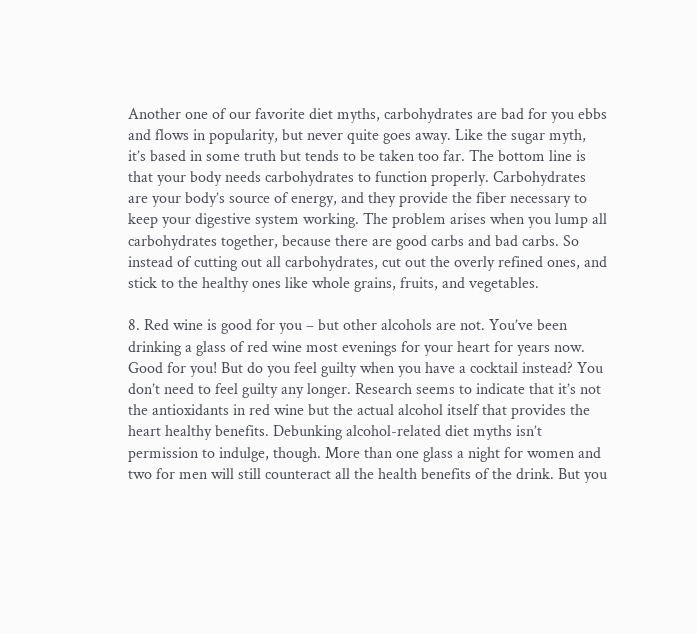Another one of our favorite diet myths, carbohydrates are bad for you ebbs and flows in popularity, but never quite goes away. Like the sugar myth, it’s based in some truth but tends to be taken too far. The bottom line is that your body needs carbohydrates to function properly. Carbohydrates are your body’s source of energy, and they provide the fiber necessary to keep your digestive system working. The problem arises when you lump all carbohydrates together, because there are good carbs and bad carbs. So instead of cutting out all carbohydrates, cut out the overly refined ones, and stick to the healthy ones like whole grains, fruits, and vegetables.

8. Red wine is good for you – but other alcohols are not. You’ve been drinking a glass of red wine most evenings for your heart for years now. Good for you! But do you feel guilty when you have a cocktail instead? You don’t need to feel guilty any longer. Research seems to indicate that it’s not the antioxidants in red wine but the actual alcohol itself that provides the heart healthy benefits. Debunking alcohol-related diet myths isn’t permission to indulge, though. More than one glass a night for women and two for men will still counteract all the health benefits of the drink. But you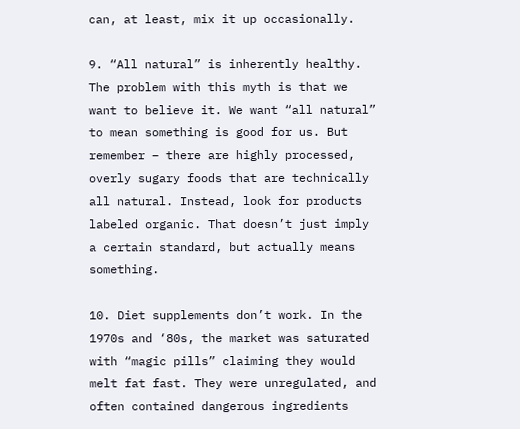can, at least, mix it up occasionally.

9. “All natural” is inherently healthy. The problem with this myth is that we want to believe it. We want “all natural” to mean something is good for us. But remember – there are highly processed, overly sugary foods that are technically all natural. Instead, look for products labeled organic. That doesn’t just imply a certain standard, but actually means something.

10. Diet supplements don’t work. In the 1970s and ‘80s, the market was saturated with “magic pills” claiming they would melt fat fast. They were unregulated, and often contained dangerous ingredients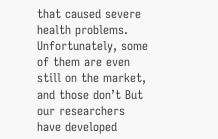that caused severe health problems. Unfortunately, some of them are even still on the market, and those don’t But our researchers have developed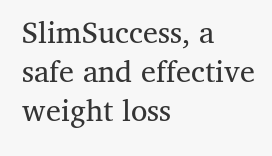SlimSuccess, a safe and effective weight loss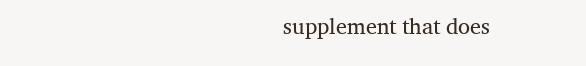supplement that does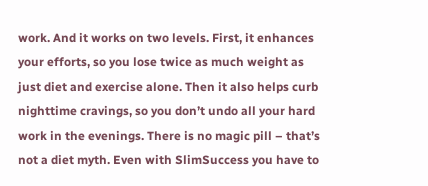work. And it works on two levels. First, it enhances your efforts, so you lose twice as much weight as just diet and exercise alone. Then it also helps curb nighttime cravings, so you don’t undo all your hard work in the evenings. There is no magic pill – that’s not a diet myth. Even with SlimSuccess you have to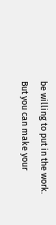be willing to put in the work. But you can make your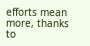efforts mean more, thanks to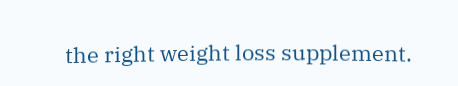the right weight loss supplement.